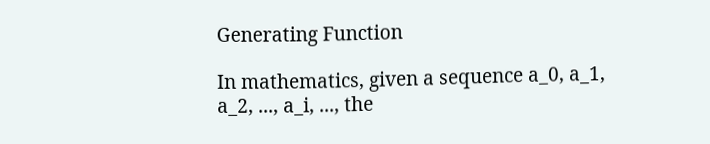Generating Function

In mathematics, given a sequence a_0, a_1, a_2, ..., a_i, ..., the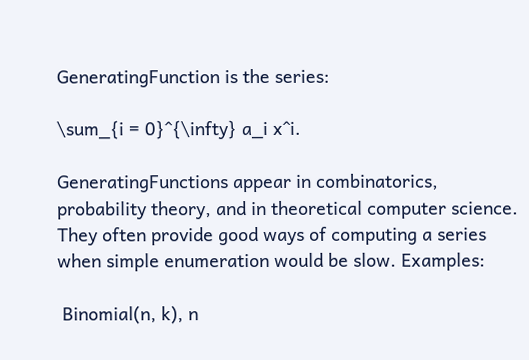GeneratingFunction is the series:

\sum_{i = 0}^{\infty} a_i x^i.

GeneratingFunctions appear in combinatorics, probability theory, and in theoretical computer science. They often provide good ways of computing a series when simple enumeration would be slow. Examples:

 Binomial(n, k), n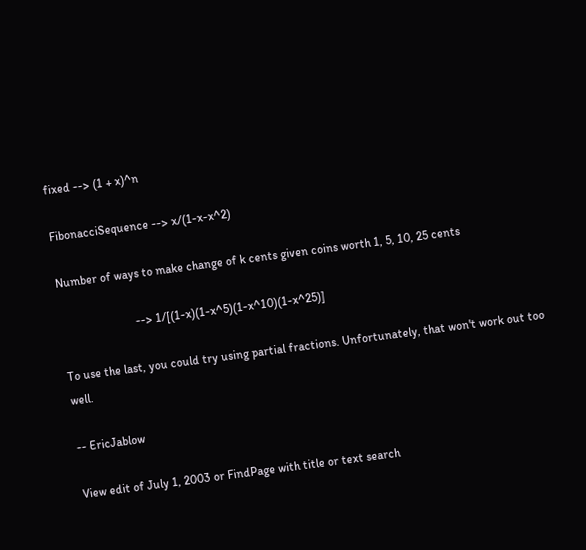fixed --> (1 + x)^n

FibonacciSequence --> x/(1-x-x^2)

Number of ways to make change of k cents given coins worth 1, 5, 10, 25 cents

                         --> 1/[(1-x)(1-x^5)(1-x^10)(1-x^25)]

To use the last, you could try using partial fractions. Unfortunately, that won't work out too well.

-- EricJablow

View edit of July 1, 2003 or FindPage with title or text search